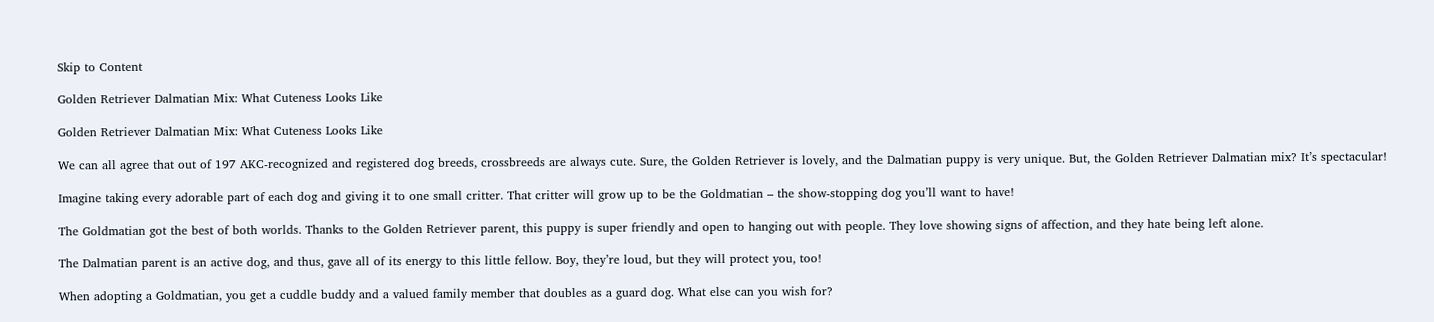Skip to Content

Golden Retriever Dalmatian Mix: What Cuteness Looks Like

Golden Retriever Dalmatian Mix: What Cuteness Looks Like

We can all agree that out of 197 AKC-recognized and registered dog breeds, crossbreeds are always cute. Sure, the Golden Retriever is lovely, and the Dalmatian puppy is very unique. But, the Golden Retriever Dalmatian mix? It’s spectacular!

Imagine taking every adorable part of each dog and giving it to one small critter. That critter will grow up to be the Goldmatian – the show-stopping dog you’ll want to have!

The Goldmatian got the best of both worlds. Thanks to the Golden Retriever parent, this puppy is super friendly and open to hanging out with people. They love showing signs of affection, and they hate being left alone.

The Dalmatian parent is an active dog, and thus, gave all of its energy to this little fellow. Boy, they’re loud, but they will protect you, too!

When adopting a Goldmatian, you get a cuddle buddy and a valued family member that doubles as a guard dog. What else can you wish for?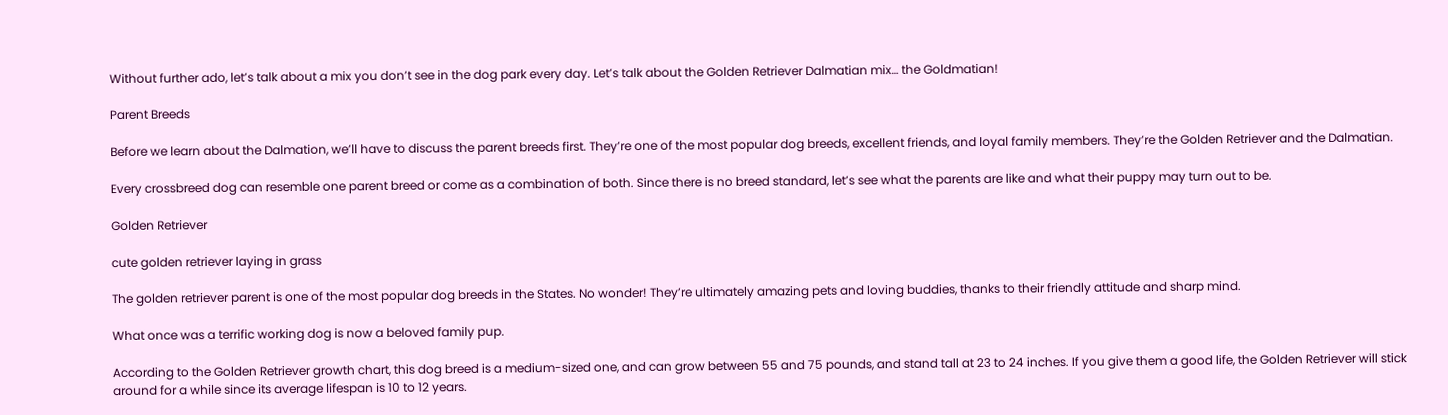Without further ado, let’s talk about a mix you don’t see in the dog park every day. Let’s talk about the Golden Retriever Dalmatian mix… the Goldmatian!

Parent Breeds

Before we learn about the Dalmation, we’ll have to discuss the parent breeds first. They’re one of the most popular dog breeds, excellent friends, and loyal family members. They’re the Golden Retriever and the Dalmatian.

Every crossbreed dog can resemble one parent breed or come as a combination of both. Since there is no breed standard, let’s see what the parents are like and what their puppy may turn out to be.

Golden Retriever

cute golden retriever laying in grass

The golden retriever parent is one of the most popular dog breeds in the States. No wonder! They’re ultimately amazing pets and loving buddies, thanks to their friendly attitude and sharp mind.

What once was a terrific working dog is now a beloved family pup.

According to the Golden Retriever growth chart, this dog breed is a medium-sized one, and can grow between 55 and 75 pounds, and stand tall at 23 to 24 inches. If you give them a good life, the Golden Retriever will stick around for a while since its average lifespan is 10 to 12 years.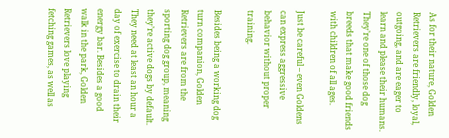As for their nature, Golden Retrievers are friendly, loyal, outgoing, and are eager to learn and please their humans. They’re one of those dog breeds that make good friends with children of all ages.

Just be careful – even Goldens can express aggressive behavior without proper training.

Besides being a working dog turn companion, Golden Retrievers are from the sporting dog group, meaning they’re active dogs by default. They need at least an hour a day of exercise to drain their energy bar. Besides a good walk in the park, Golden Retrievers love playing fetching games, as well as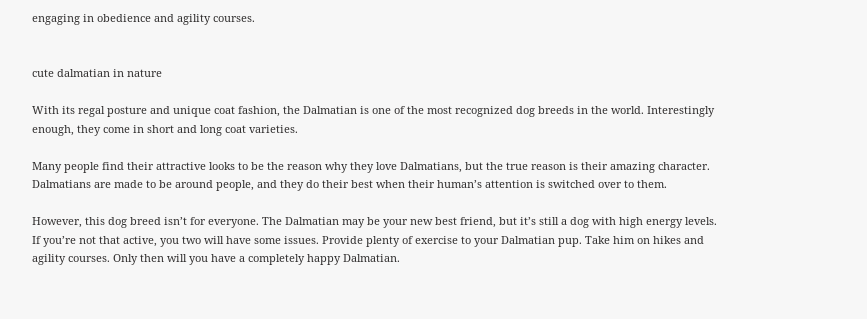engaging in obedience and agility courses.


cute dalmatian in nature

With its regal posture and unique coat fashion, the Dalmatian is one of the most recognized dog breeds in the world. Interestingly enough, they come in short and long coat varieties.

Many people find their attractive looks to be the reason why they love Dalmatians, but the true reason is their amazing character. Dalmatians are made to be around people, and they do their best when their human’s attention is switched over to them.

However, this dog breed isn’t for everyone. The Dalmatian may be your new best friend, but it’s still a dog with high energy levels. If you’re not that active, you two will have some issues. Provide plenty of exercise to your Dalmatian pup. Take him on hikes and agility courses. Only then will you have a completely happy Dalmatian.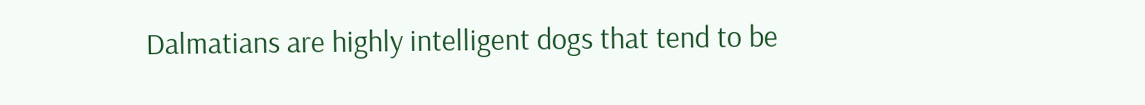Dalmatians are highly intelligent dogs that tend to be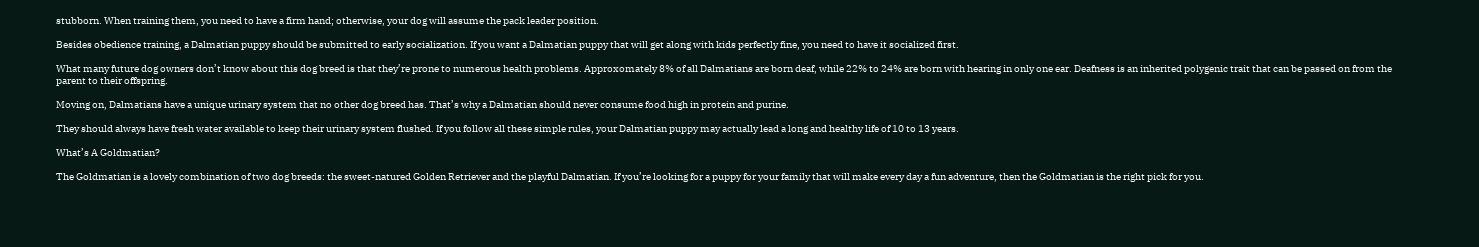stubborn. When training them, you need to have a firm hand; otherwise, your dog will assume the pack leader position.

Besides obedience training, a Dalmatian puppy should be submitted to early socialization. If you want a Dalmatian puppy that will get along with kids perfectly fine, you need to have it socialized first.

What many future dog owners don’t know about this dog breed is that they’re prone to numerous health problems. Approxomately 8% of all Dalmatians are born deaf, while 22% to 24% are born with hearing in only one ear. Deafness is an inherited polygenic trait that can be passed on from the parent to their offspring.

Moving on, Dalmatians have a unique urinary system that no other dog breed has. That’s why a Dalmatian should never consume food high in protein and purine.

They should always have fresh water available to keep their urinary system flushed. If you follow all these simple rules, your Dalmatian puppy may actually lead a long and healthy life of 10 to 13 years.

What’s A Goldmatian?

The Goldmatian is a lovely combination of two dog breeds: the sweet-natured Golden Retriever and the playful Dalmatian. If you’re looking for a puppy for your family that will make every day a fun adventure, then the Goldmatian is the right pick for you.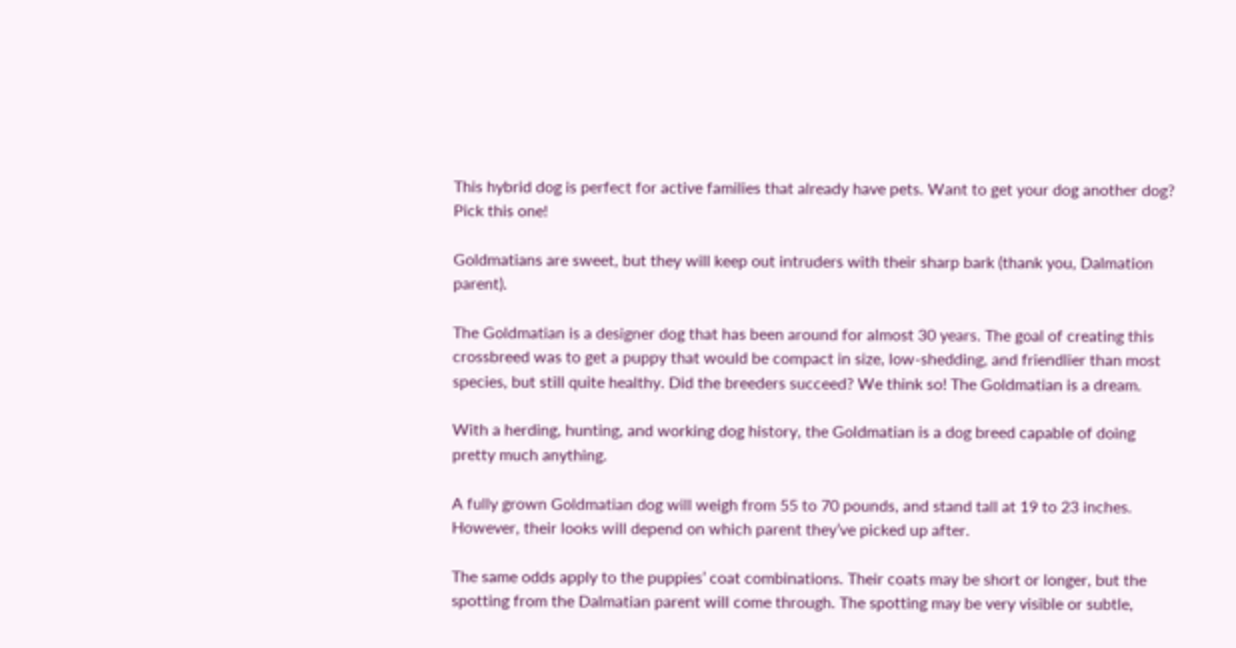This hybrid dog is perfect for active families that already have pets. Want to get your dog another dog? Pick this one!

Goldmatians are sweet, but they will keep out intruders with their sharp bark (thank you, Dalmation parent).

The Goldmatian is a designer dog that has been around for almost 30 years. The goal of creating this crossbreed was to get a puppy that would be compact in size, low-shedding, and friendlier than most species, but still quite healthy. Did the breeders succeed? We think so! The Goldmatian is a dream.

With a herding, hunting, and working dog history, the Goldmatian is a dog breed capable of doing pretty much anything.

A fully grown Goldmatian dog will weigh from 55 to 70 pounds, and stand tall at 19 to 23 inches. However, their looks will depend on which parent they’ve picked up after.

The same odds apply to the puppies’ coat combinations. Their coats may be short or longer, but the spotting from the Dalmatian parent will come through. The spotting may be very visible or subtle,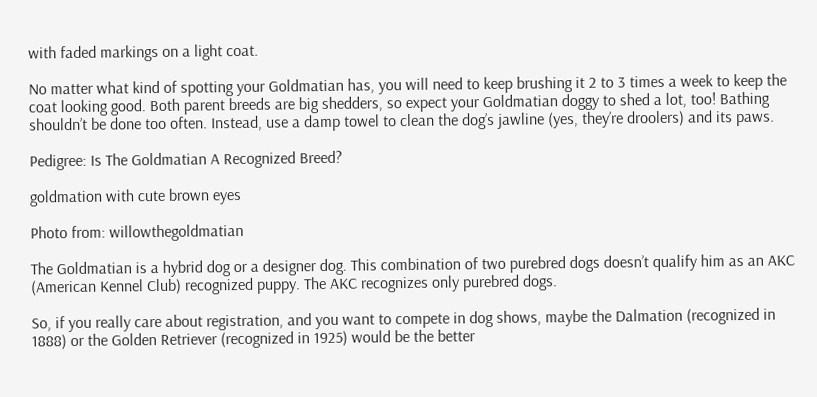with faded markings on a light coat.

No matter what kind of spotting your Goldmatian has, you will need to keep brushing it 2 to 3 times a week to keep the coat looking good. Both parent breeds are big shedders, so expect your Goldmatian doggy to shed a lot, too! Bathing shouldn’t be done too often. Instead, use a damp towel to clean the dog’s jawline (yes, they’re droolers) and its paws.

Pedigree: Is The Goldmatian A Recognized Breed?

goldmation with cute brown eyes

Photo from: willowthegoldmatian

The Goldmatian is a hybrid dog or a designer dog. This combination of two purebred dogs doesn’t qualify him as an AKC (American Kennel Club) recognized puppy. The AKC recognizes only purebred dogs.

So, if you really care about registration, and you want to compete in dog shows, maybe the Dalmation (recognized in 1888) or the Golden Retriever (recognized in 1925) would be the better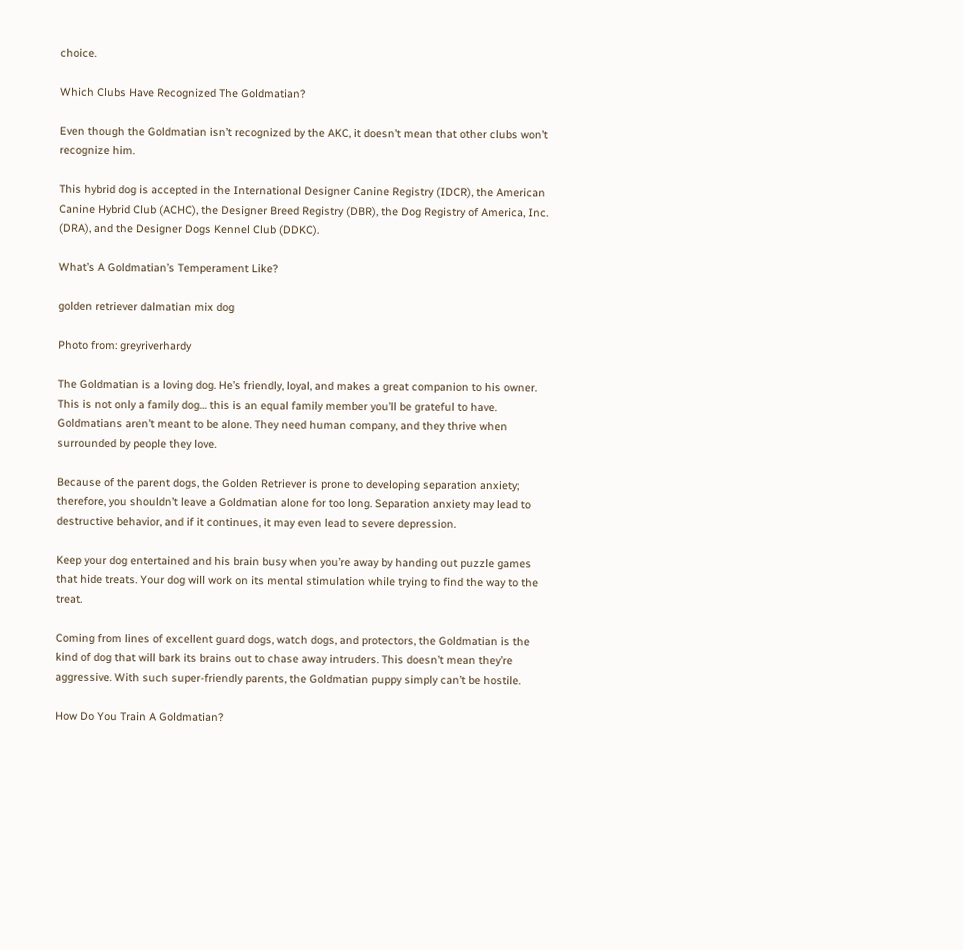choice.

Which Clubs Have Recognized The Goldmatian?

Even though the Goldmatian isn’t recognized by the AKC, it doesn’t mean that other clubs won’t recognize him.

This hybrid dog is accepted in the International Designer Canine Registry (IDCR), the American Canine Hybrid Club (ACHC), the Designer Breed Registry (DBR), the Dog Registry of America, Inc. (DRA), and the Designer Dogs Kennel Club (DDKC).

What’s A Goldmatian’s Temperament Like?

golden retriever dalmatian mix dog

Photo from: greyriverhardy

The Goldmatian is a loving dog. He’s friendly, loyal, and makes a great companion to his owner. This is not only a family dog… this is an equal family member you’ll be grateful to have. Goldmatians aren’t meant to be alone. They need human company, and they thrive when surrounded by people they love.

Because of the parent dogs, the Golden Retriever is prone to developing separation anxiety; therefore, you shouldn’t leave a Goldmatian alone for too long. Separation anxiety may lead to destructive behavior, and if it continues, it may even lead to severe depression.

Keep your dog entertained and his brain busy when you’re away by handing out puzzle games that hide treats. Your dog will work on its mental stimulation while trying to find the way to the treat.

Coming from lines of excellent guard dogs, watch dogs, and protectors, the Goldmatian is the kind of dog that will bark its brains out to chase away intruders. This doesn’t mean they’re aggressive. With such super-friendly parents, the Goldmatian puppy simply can’t be hostile.

How Do You Train A Goldmatian?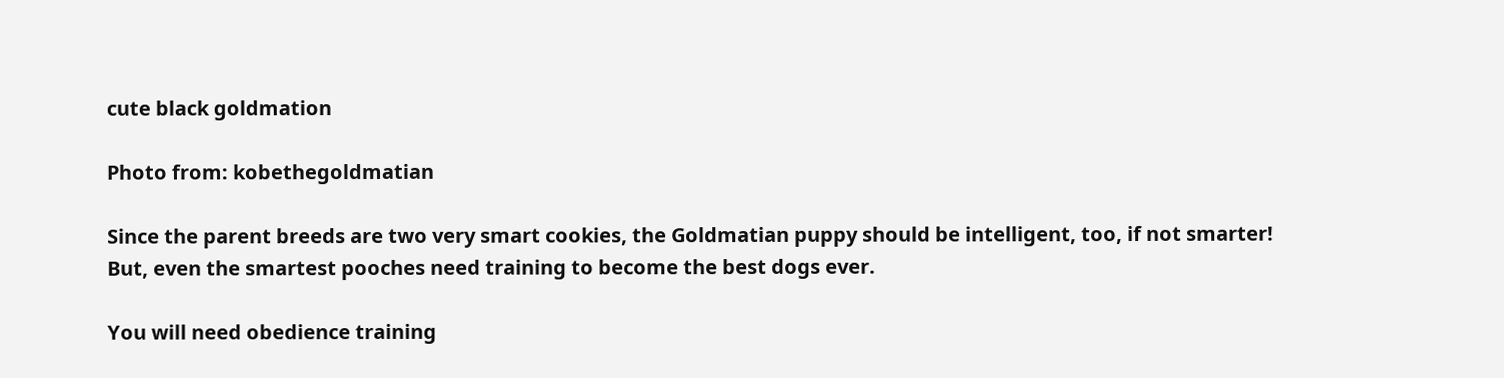cute black goldmation

Photo from: kobethegoldmatian

Since the parent breeds are two very smart cookies, the Goldmatian puppy should be intelligent, too, if not smarter! But, even the smartest pooches need training to become the best dogs ever.

You will need obedience training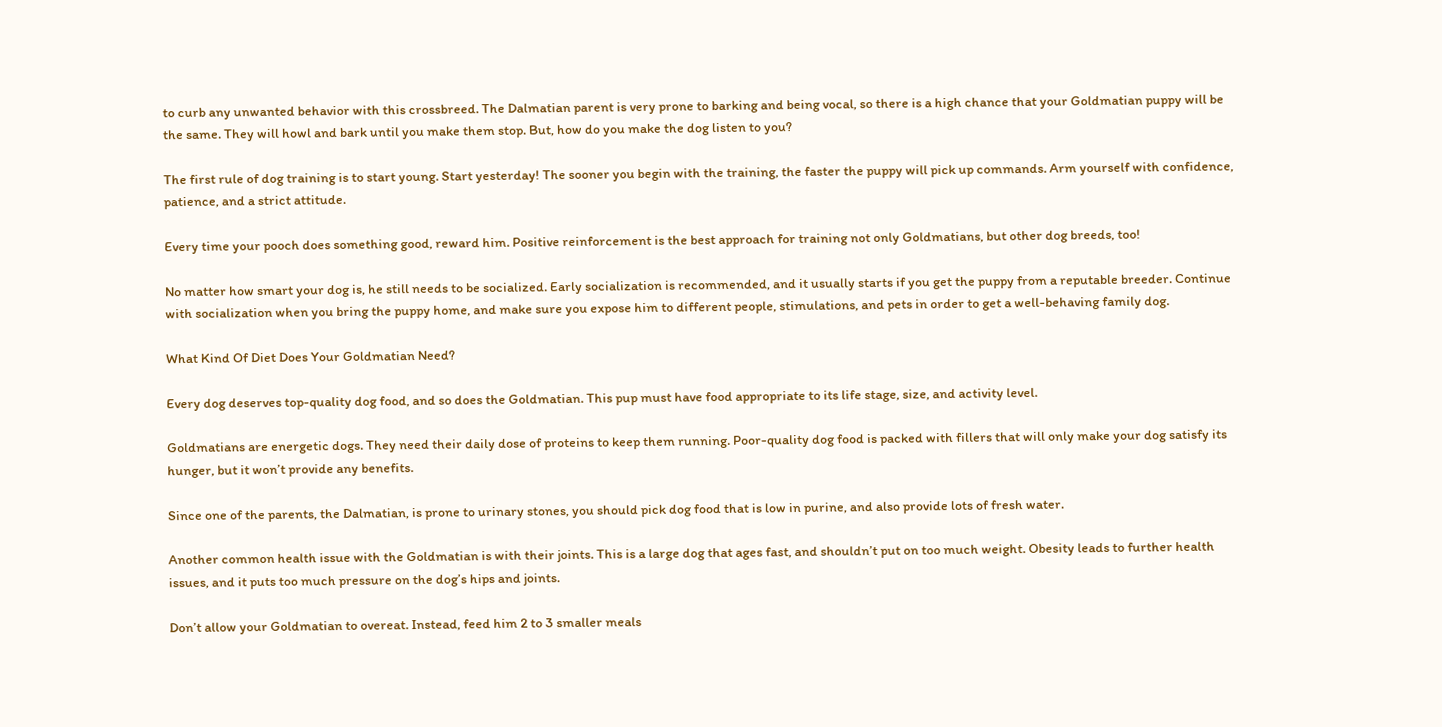to curb any unwanted behavior with this crossbreed. The Dalmatian parent is very prone to barking and being vocal, so there is a high chance that your Goldmatian puppy will be the same. They will howl and bark until you make them stop. But, how do you make the dog listen to you?

The first rule of dog training is to start young. Start yesterday! The sooner you begin with the training, the faster the puppy will pick up commands. Arm yourself with confidence, patience, and a strict attitude.

Every time your pooch does something good, reward him. Positive reinforcement is the best approach for training not only Goldmatians, but other dog breeds, too!

No matter how smart your dog is, he still needs to be socialized. Early socialization is recommended, and it usually starts if you get the puppy from a reputable breeder. Continue with socialization when you bring the puppy home, and make sure you expose him to different people, stimulations, and pets in order to get a well-behaving family dog.

What Kind Of Diet Does Your Goldmatian Need?

Every dog deserves top-quality dog food, and so does the Goldmatian. This pup must have food appropriate to its life stage, size, and activity level.

Goldmatians are energetic dogs. They need their daily dose of proteins to keep them running. Poor-quality dog food is packed with fillers that will only make your dog satisfy its hunger, but it won’t provide any benefits.

Since one of the parents, the Dalmatian, is prone to urinary stones, you should pick dog food that is low in purine, and also provide lots of fresh water.

Another common health issue with the Goldmatian is with their joints. This is a large dog that ages fast, and shouldn’t put on too much weight. Obesity leads to further health issues, and it puts too much pressure on the dog’s hips and joints.

Don’t allow your Goldmatian to overeat. Instead, feed him 2 to 3 smaller meals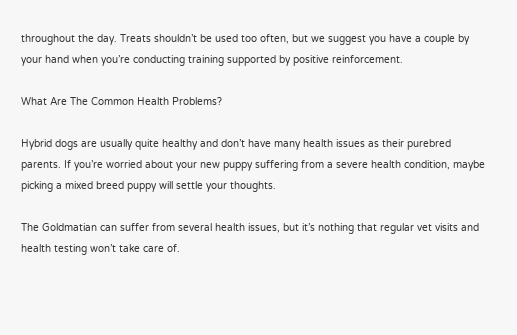throughout the day. Treats shouldn’t be used too often, but we suggest you have a couple by your hand when you’re conducting training supported by positive reinforcement.

What Are The Common Health Problems?

Hybrid dogs are usually quite healthy and don’t have many health issues as their purebred parents. If you’re worried about your new puppy suffering from a severe health condition, maybe picking a mixed breed puppy will settle your thoughts.

The Goldmatian can suffer from several health issues, but it’s nothing that regular vet visits and health testing won’t take care of.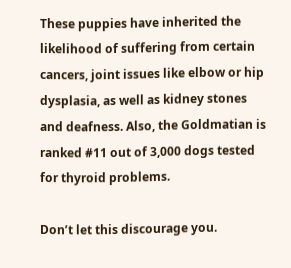These puppies have inherited the likelihood of suffering from certain cancers, joint issues like elbow or hip dysplasia, as well as kidney stones and deafness. Also, the Goldmatian is ranked #11 out of 3,000 dogs tested for thyroid problems.

Don’t let this discourage you.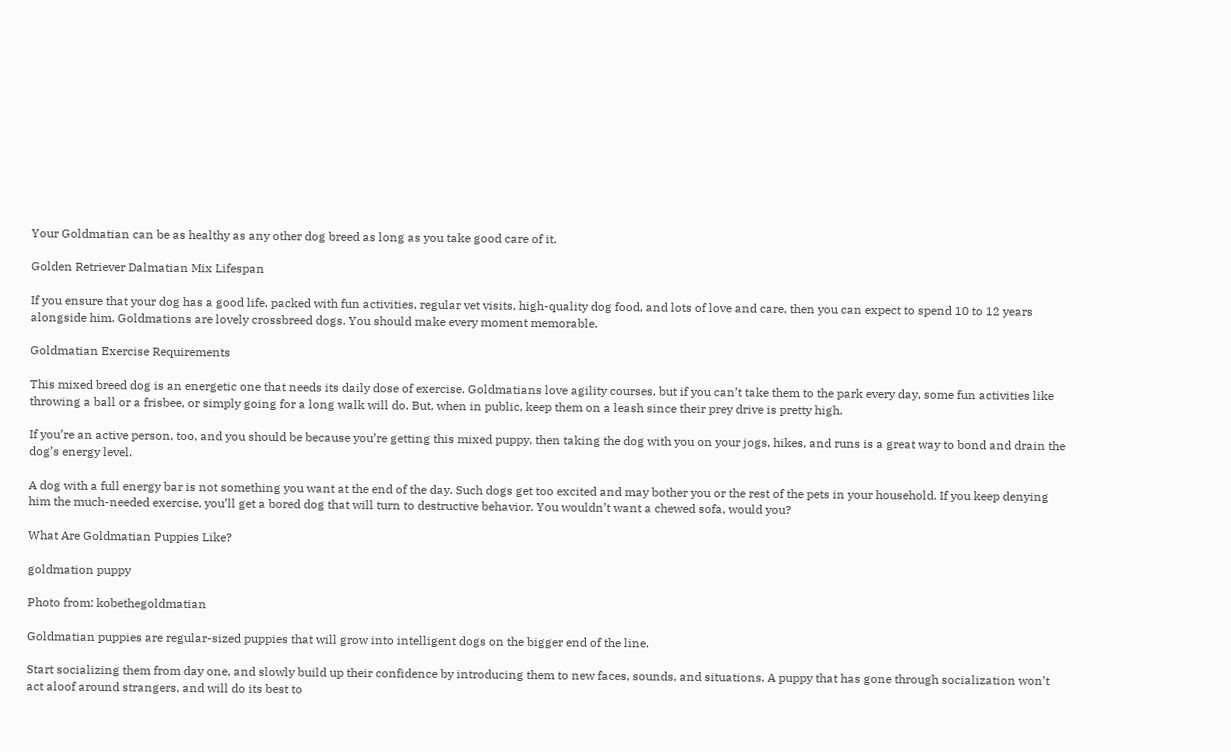Your Goldmatian can be as healthy as any other dog breed as long as you take good care of it.

Golden Retriever Dalmatian Mix Lifespan

If you ensure that your dog has a good life, packed with fun activities, regular vet visits, high-quality dog food, and lots of love and care, then you can expect to spend 10 to 12 years alongside him. Goldmations are lovely crossbreed dogs. You should make every moment memorable.

Goldmatian Exercise Requirements

This mixed breed dog is an energetic one that needs its daily dose of exercise. Goldmatians love agility courses, but if you can’t take them to the park every day, some fun activities like throwing a ball or a frisbee, or simply going for a long walk will do. But, when in public, keep them on a leash since their prey drive is pretty high.

If you’re an active person, too, and you should be because you’re getting this mixed puppy, then taking the dog with you on your jogs, hikes, and runs is a great way to bond and drain the dog’s energy level.

A dog with a full energy bar is not something you want at the end of the day. Such dogs get too excited and may bother you or the rest of the pets in your household. If you keep denying him the much-needed exercise, you’ll get a bored dog that will turn to destructive behavior. You wouldn’t want a chewed sofa, would you?

What Are Goldmatian Puppies Like?

goldmation puppy

Photo from: kobethegoldmatian

Goldmatian puppies are regular-sized puppies that will grow into intelligent dogs on the bigger end of the line.

Start socializing them from day one, and slowly build up their confidence by introducing them to new faces, sounds, and situations. A puppy that has gone through socialization won’t act aloof around strangers, and will do its best to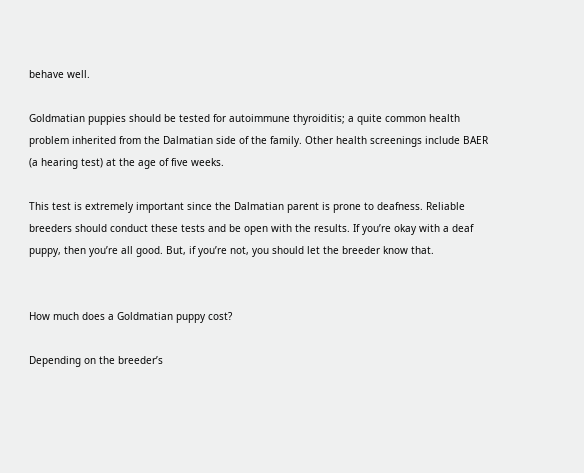behave well.

Goldmatian puppies should be tested for autoimmune thyroiditis; a quite common health problem inherited from the Dalmatian side of the family. Other health screenings include BAER (a hearing test) at the age of five weeks.

This test is extremely important since the Dalmatian parent is prone to deafness. Reliable breeders should conduct these tests and be open with the results. If you’re okay with a deaf puppy, then you’re all good. But, if you’re not, you should let the breeder know that.


How much does a Goldmatian puppy cost?

Depending on the breeder’s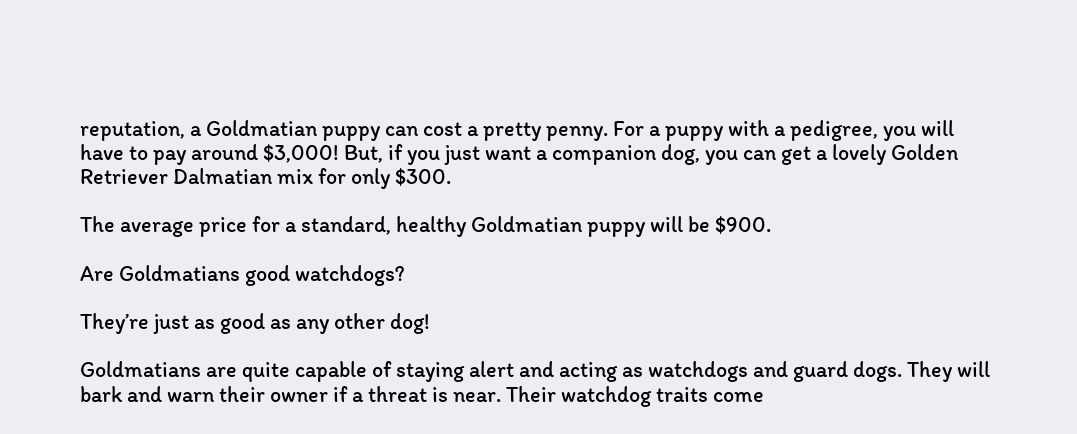reputation, a Goldmatian puppy can cost a pretty penny. For a puppy with a pedigree, you will have to pay around $3,000! But, if you just want a companion dog, you can get a lovely Golden Retriever Dalmatian mix for only $300.

The average price for a standard, healthy Goldmatian puppy will be $900.

Are Goldmatians good watchdogs?

They’re just as good as any other dog!

Goldmatians are quite capable of staying alert and acting as watchdogs and guard dogs. They will bark and warn their owner if a threat is near. Their watchdog traits come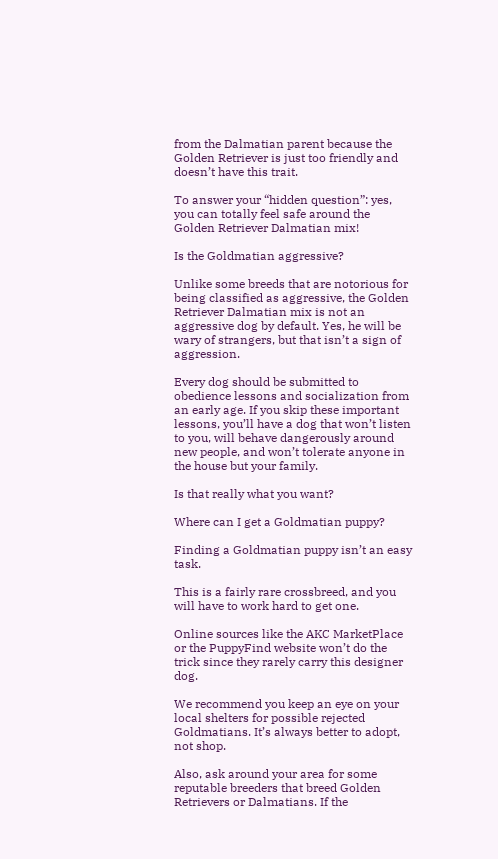from the Dalmatian parent because the Golden Retriever is just too friendly and doesn’t have this trait.

To answer your “hidden question”: yes, you can totally feel safe around the Golden Retriever Dalmatian mix!

Is the Goldmatian aggressive?

Unlike some breeds that are notorious for being classified as aggressive, the Golden Retriever Dalmatian mix is not an aggressive dog by default. Yes, he will be wary of strangers, but that isn’t a sign of aggression.

Every dog should be submitted to obedience lessons and socialization from an early age. If you skip these important lessons, you’ll have a dog that won’t listen to you, will behave dangerously around new people, and won’t tolerate anyone in the house but your family.

Is that really what you want?

Where can I get a Goldmatian puppy?

Finding a Goldmatian puppy isn’t an easy task.

This is a fairly rare crossbreed, and you will have to work hard to get one.

Online sources like the AKC MarketPlace or the PuppyFind website won’t do the trick since they rarely carry this designer dog.

We recommend you keep an eye on your local shelters for possible rejected Goldmatians. It’s always better to adopt, not shop.

Also, ask around your area for some reputable breeders that breed Golden Retrievers or Dalmatians. If the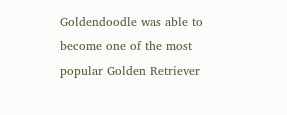Goldendoodle was able to become one of the most popular Golden Retriever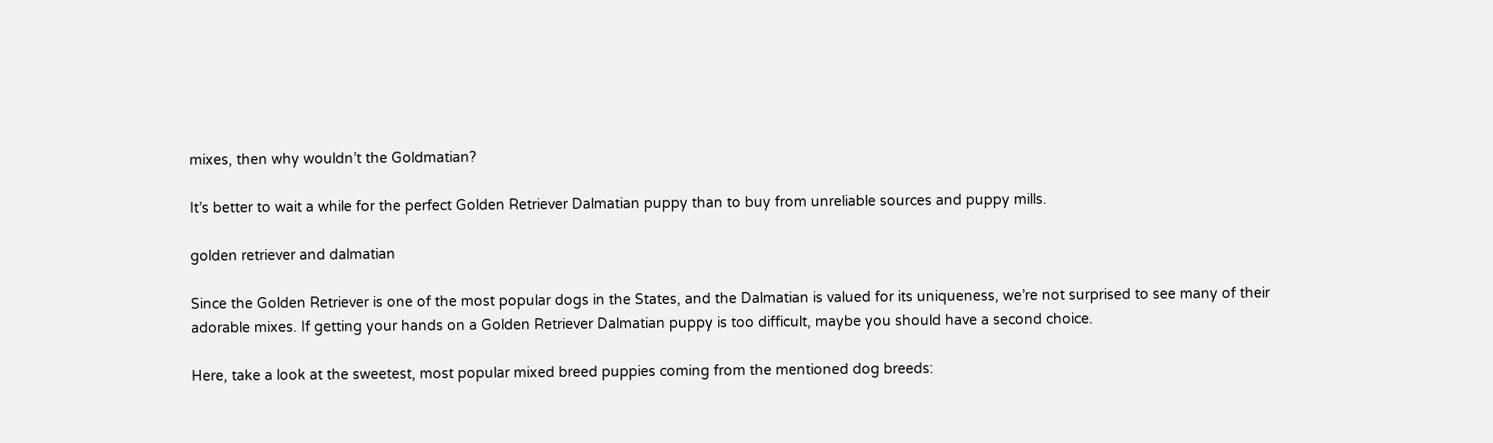mixes, then why wouldn’t the Goldmatian?

It’s better to wait a while for the perfect Golden Retriever Dalmatian puppy than to buy from unreliable sources and puppy mills.

golden retriever and dalmatian

Since the Golden Retriever is one of the most popular dogs in the States, and the Dalmatian is valued for its uniqueness, we’re not surprised to see many of their adorable mixes. If getting your hands on a Golden Retriever Dalmatian puppy is too difficult, maybe you should have a second choice.

Here, take a look at the sweetest, most popular mixed breed puppies coming from the mentioned dog breeds: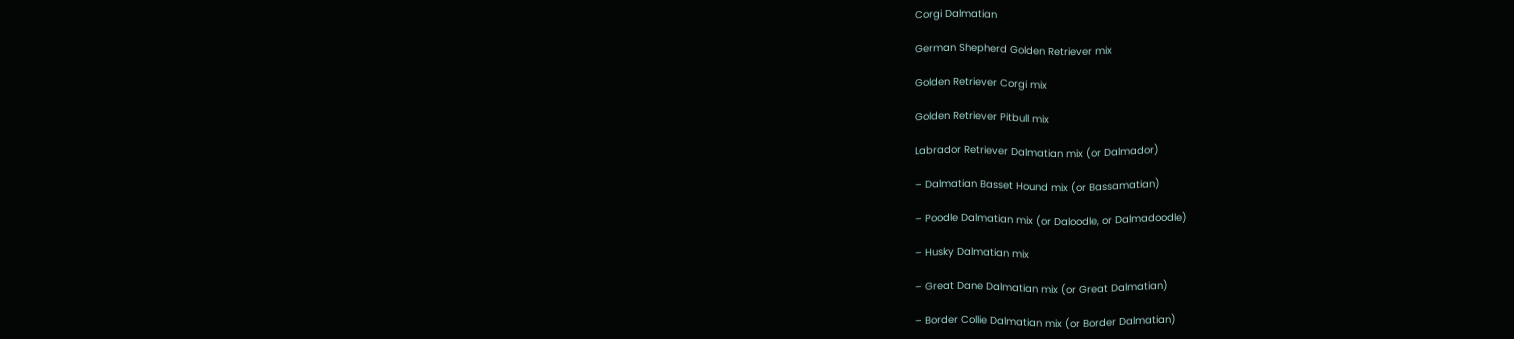Corgi Dalmatian

German Shepherd Golden Retriever mix

Golden Retriever Corgi mix

Golden Retriever Pitbull mix

Labrador Retriever Dalmatian mix (or Dalmador)

– Dalmatian Basset Hound mix (or Bassamatian)

– Poodle Dalmatian mix (or Daloodle, or Dalmadoodle)

– Husky Dalmatian mix

– Great Dane Dalmatian mix (or Great Dalmatian)

– Border Collie Dalmatian mix (or Border Dalmatian)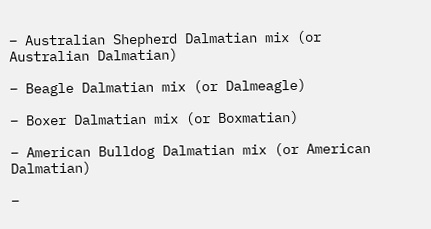– Australian Shepherd Dalmatian mix (or Australian Dalmatian)

– Beagle Dalmatian mix (or Dalmeagle)

– Boxer Dalmatian mix (or Boxmatian)

– American Bulldog Dalmatian mix (or American Dalmatian)

–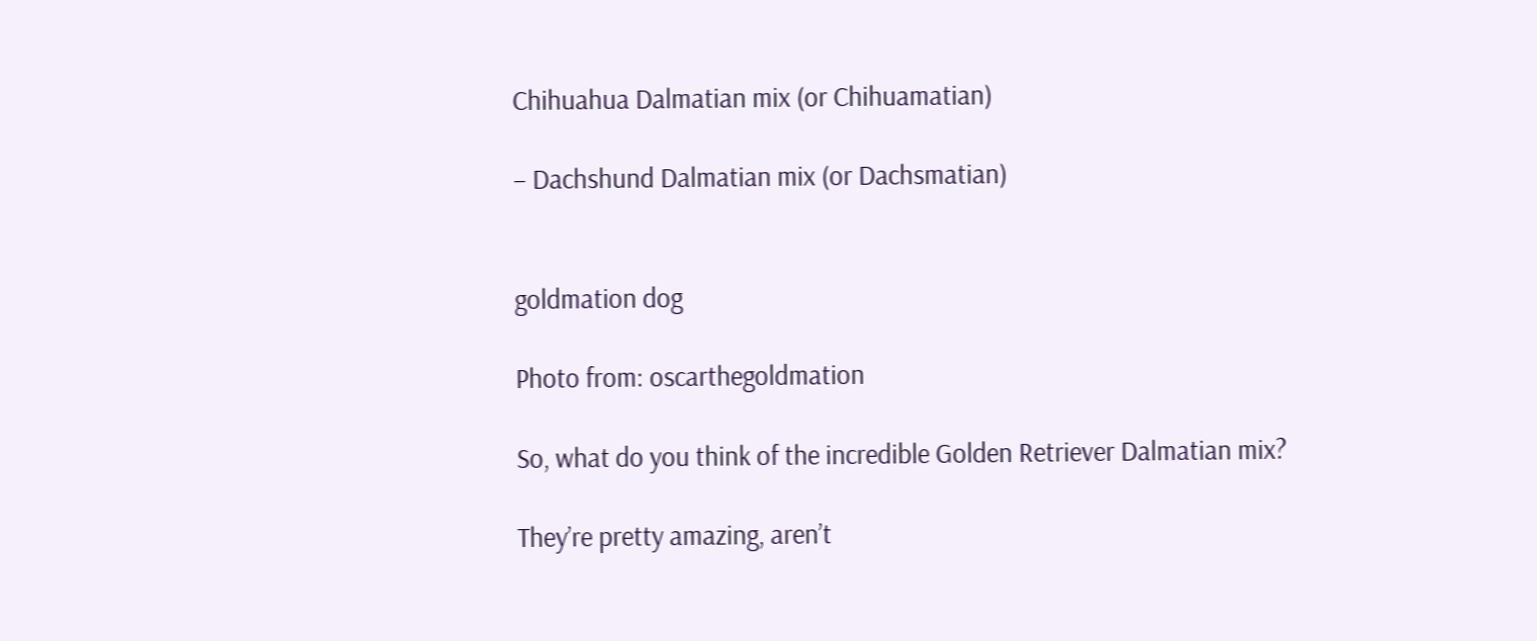Chihuahua Dalmatian mix (or Chihuamatian)

– Dachshund Dalmatian mix (or Dachsmatian)


goldmation dog

Photo from: oscarthegoldmation

So, what do you think of the incredible Golden Retriever Dalmatian mix?

They’re pretty amazing, aren’t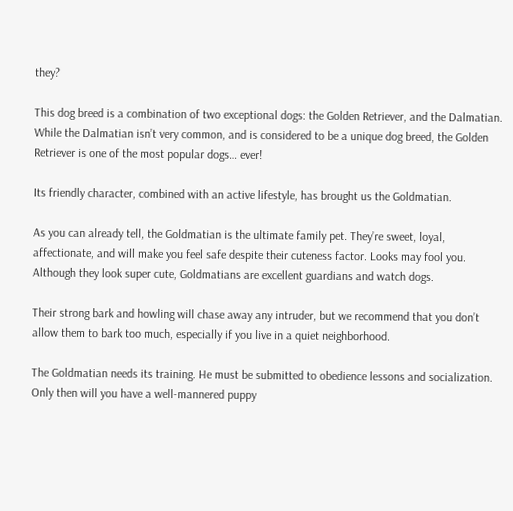they?

This dog breed is a combination of two exceptional dogs: the Golden Retriever, and the Dalmatian. While the Dalmatian isn’t very common, and is considered to be a unique dog breed, the Golden Retriever is one of the most popular dogs… ever!

Its friendly character, combined with an active lifestyle, has brought us the Goldmatian.

As you can already tell, the Goldmatian is the ultimate family pet. They’re sweet, loyal, affectionate, and will make you feel safe despite their cuteness factor. Looks may fool you. Although they look super cute, Goldmatians are excellent guardians and watch dogs.

Their strong bark and howling will chase away any intruder, but we recommend that you don’t allow them to bark too much, especially if you live in a quiet neighborhood.

The Goldmatian needs its training. He must be submitted to obedience lessons and socialization. Only then will you have a well-mannered puppy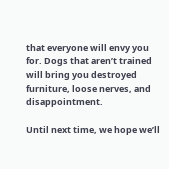that everyone will envy you for. Dogs that aren’t trained will bring you destroyed furniture, loose nerves, and disappointment.

Until next time, we hope we’ll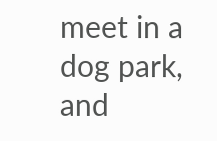meet in a dog park, and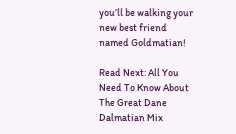you’ll be walking your new best friend named Goldmatian!

Read Next: All You Need To Know About The Great Dane Dalmatian Mix